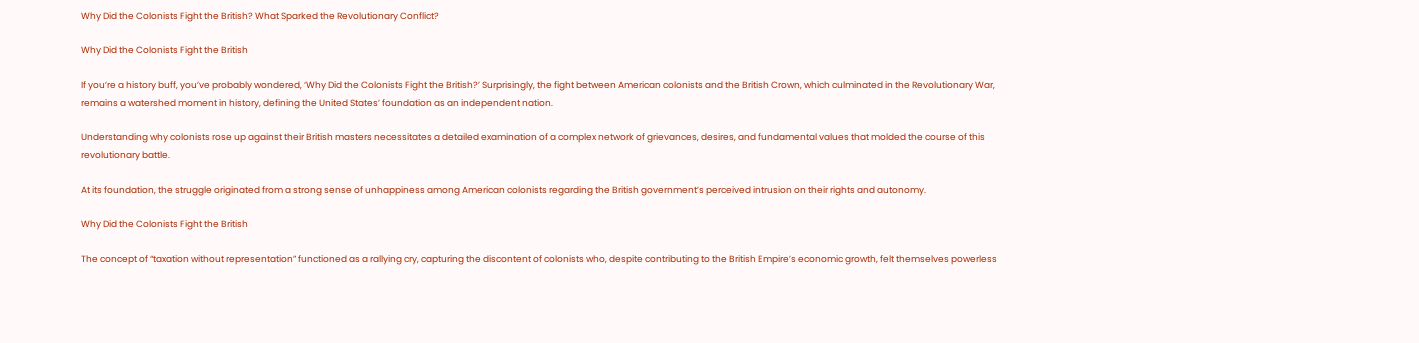Why Did the Colonists Fight the British? What Sparked the Revolutionary Conflict?

Why Did the Colonists Fight the British

If you’re a history buff, you’ve probably wondered, ‘Why Did the Colonists Fight the British?’ Surprisingly, the fight between American colonists and the British Crown, which culminated in the Revolutionary War, remains a watershed moment in history, defining the United States’ foundation as an independent nation.

Understanding why colonists rose up against their British masters necessitates a detailed examination of a complex network of grievances, desires, and fundamental values that molded the course of this revolutionary battle.

At its foundation, the struggle originated from a strong sense of unhappiness among American colonists regarding the British government’s perceived intrusion on their rights and autonomy.

Why Did the Colonists Fight the British

The concept of “taxation without representation” functioned as a rallying cry, capturing the discontent of colonists who, despite contributing to the British Empire’s economic growth, felt themselves powerless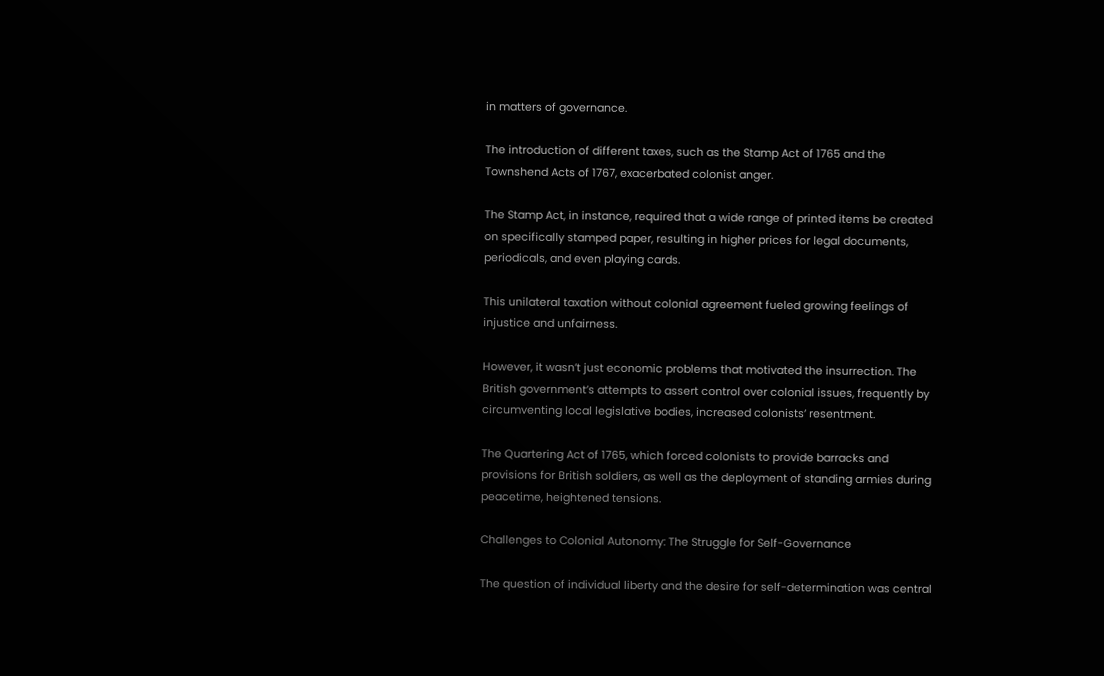in matters of governance.

The introduction of different taxes, such as the Stamp Act of 1765 and the Townshend Acts of 1767, exacerbated colonist anger.

The Stamp Act, in instance, required that a wide range of printed items be created on specifically stamped paper, resulting in higher prices for legal documents, periodicals, and even playing cards.

This unilateral taxation without colonial agreement fueled growing feelings of injustice and unfairness.

However, it wasn’t just economic problems that motivated the insurrection. The British government’s attempts to assert control over colonial issues, frequently by circumventing local legislative bodies, increased colonists’ resentment.

The Quartering Act of 1765, which forced colonists to provide barracks and provisions for British soldiers, as well as the deployment of standing armies during peacetime, heightened tensions.

Challenges to Colonial Autonomy: The Struggle for Self-Governance

The question of individual liberty and the desire for self-determination was central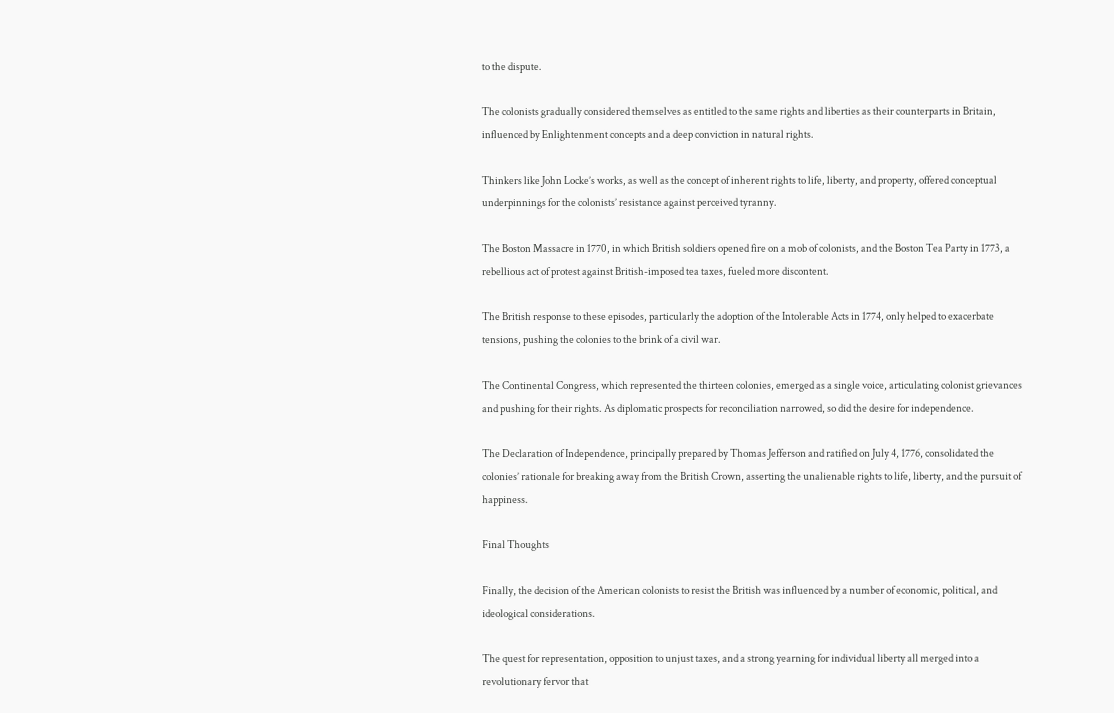to the dispute.

The colonists gradually considered themselves as entitled to the same rights and liberties as their counterparts in Britain, influenced by Enlightenment concepts and a deep conviction in natural rights.

Thinkers like John Locke’s works, as well as the concept of inherent rights to life, liberty, and property, offered conceptual underpinnings for the colonists’ resistance against perceived tyranny.

The Boston Massacre in 1770, in which British soldiers opened fire on a mob of colonists, and the Boston Tea Party in 1773, a rebellious act of protest against British-imposed tea taxes, fueled more discontent.

The British response to these episodes, particularly the adoption of the Intolerable Acts in 1774, only helped to exacerbate tensions, pushing the colonies to the brink of a civil war.

The Continental Congress, which represented the thirteen colonies, emerged as a single voice, articulating colonist grievances and pushing for their rights. As diplomatic prospects for reconciliation narrowed, so did the desire for independence.

The Declaration of Independence, principally prepared by Thomas Jefferson and ratified on July 4, 1776, consolidated the colonies’ rationale for breaking away from the British Crown, asserting the unalienable rights to life, liberty, and the pursuit of happiness.

Final Thoughts

Finally, the decision of the American colonists to resist the British was influenced by a number of economic, political, and ideological considerations.

The quest for representation, opposition to unjust taxes, and a strong yearning for individual liberty all merged into a revolutionary fervor that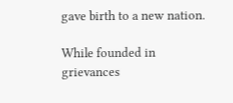gave birth to a new nation.

While founded in grievances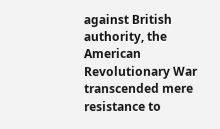against British authority, the American Revolutionary War transcended mere resistance to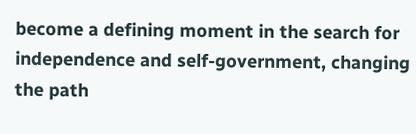become a defining moment in the search for independence and self-government, changing the path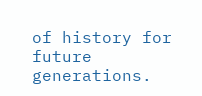of history for future generations.